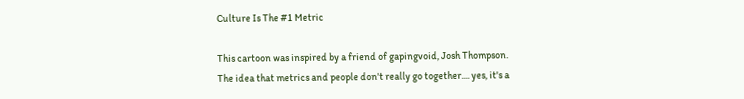Culture Is The #1 Metric

This cartoon was inspired by a friend of gapingvoid, Josh Thompson.
The idea that metrics and people don't really go together.... yes, it's a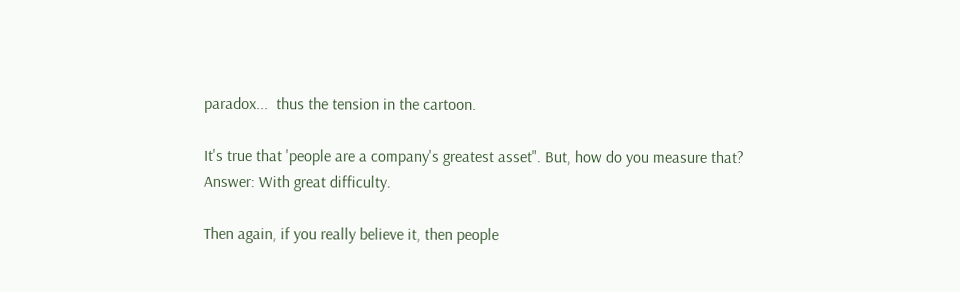paradox...  thus the tension in the cartoon.

It's true that 'people are a company's greatest asset". But, how do you measure that?
Answer: With great difficulty.

Then again, if you really believe it, then people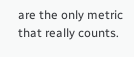are the only metric that really counts.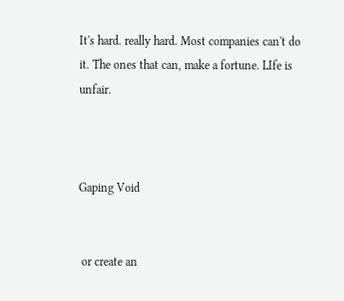It's hard. really hard. Most companies can't do it. The ones that can, make a fortune. LIfe is unfair.



Gaping Void


 or create an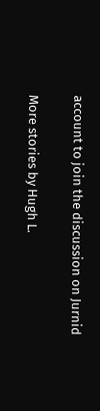account to join the discussion on Jurnid

More stories by Hugh L.